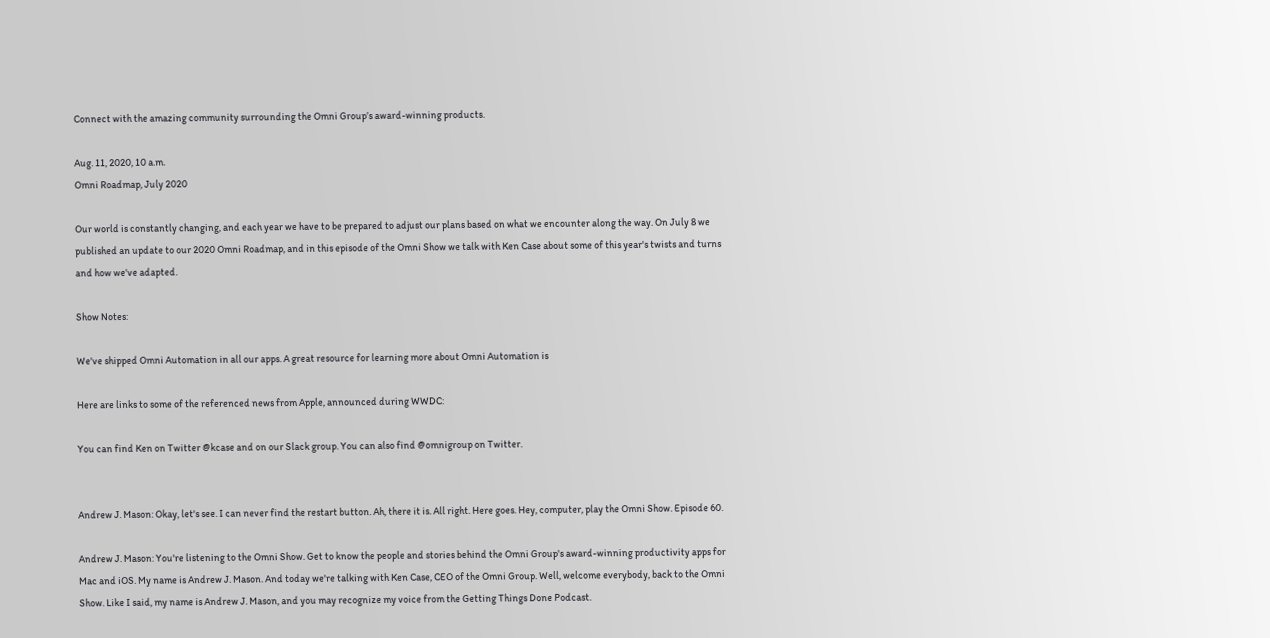Connect with the amazing community surrounding the Omni Group’s award-winning products.

Aug. 11, 2020, 10 a.m.
Omni Roadmap, July 2020

Our world is constantly changing, and each year we have to be prepared to adjust our plans based on what we encounter along the way. On July 8 we published an update to our 2020 Omni Roadmap, and in this episode of the Omni Show we talk with Ken Case about some of this year's twists and turns and how we've adapted.

Show Notes:

We've shipped Omni Automation in all our apps. A great resource for learning more about Omni Automation is

Here are links to some of the referenced news from Apple, announced during WWDC:

You can find Ken on Twitter @kcase and on our Slack group. You can also find @omnigroup on Twitter.


Andrew J. Mason: Okay, let's see. I can never find the restart button. Ah, there it is. All right. Here goes. Hey, computer, play the Omni Show. Episode 60.

Andrew J. Mason: You're listening to the Omni Show. Get to know the people and stories behind the Omni Group's award-winning productivity apps for Mac and iOS. My name is Andrew J. Mason. And today we're talking with Ken Case, CEO of the Omni Group. Well, welcome everybody, back to the Omni Show. Like I said, my name is Andrew J. Mason, and you may recognize my voice from the Getting Things Done Podcast.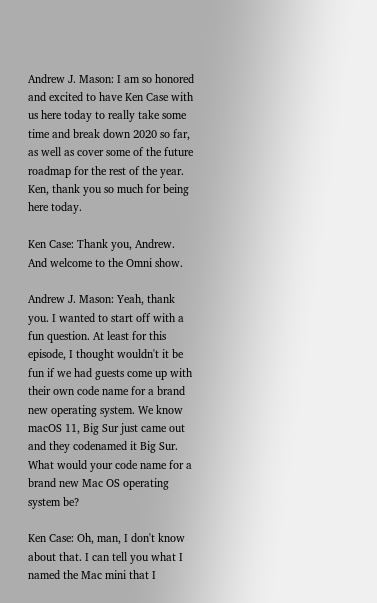Andrew J. Mason: I am so honored and excited to have Ken Case with us here today to really take some time and break down 2020 so far, as well as cover some of the future roadmap for the rest of the year. Ken, thank you so much for being here today.

Ken Case: Thank you, Andrew. And welcome to the Omni show.

Andrew J. Mason: Yeah, thank you. I wanted to start off with a fun question. At least for this episode, I thought wouldn't it be fun if we had guests come up with their own code name for a brand new operating system. We know macOS 11, Big Sur just came out and they codenamed it Big Sur. What would your code name for a brand new Mac OS operating system be?

Ken Case: Oh, man, I don't know about that. I can tell you what I named the Mac mini that I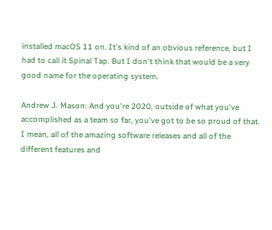installed macOS 11 on. It's kind of an obvious reference, but I had to call it Spinal Tap. But I don't think that would be a very good name for the operating system.

Andrew J. Mason: And you're 2020, outside of what you've accomplished as a team so far, you've got to be so proud of that. I mean, all of the amazing software releases and all of the different features and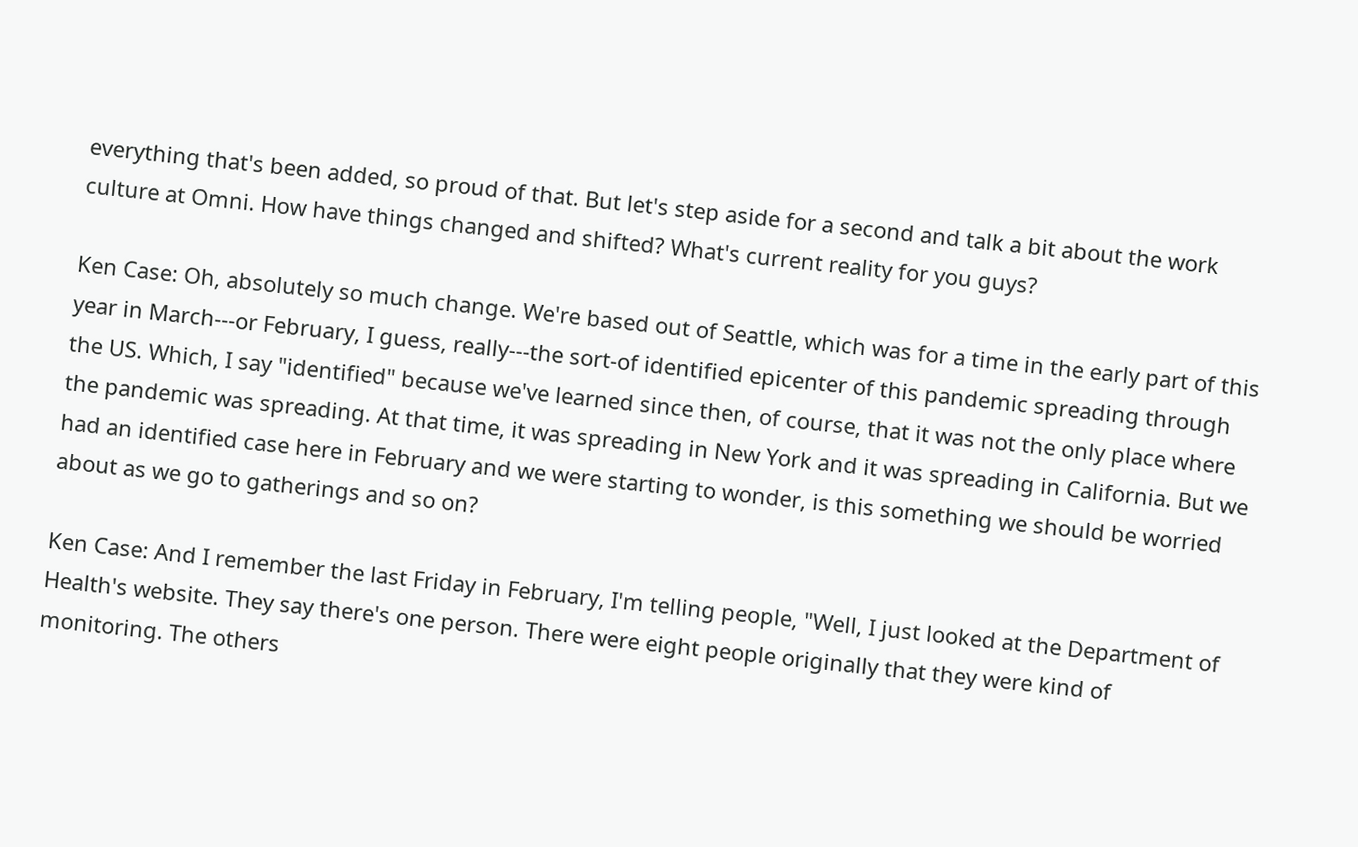everything that's been added, so proud of that. But let's step aside for a second and talk a bit about the work culture at Omni. How have things changed and shifted? What's current reality for you guys?

Ken Case: Oh, absolutely so much change. We're based out of Seattle, which was for a time in the early part of this year in March---or February, I guess, really---the sort-of identified epicenter of this pandemic spreading through the US. Which, I say "identified" because we've learned since then, of course, that it was not the only place where the pandemic was spreading. At that time, it was spreading in New York and it was spreading in California. But we had an identified case here in February and we were starting to wonder, is this something we should be worried about as we go to gatherings and so on?

Ken Case: And I remember the last Friday in February, I'm telling people, "Well, I just looked at the Department of Health's website. They say there's one person. There were eight people originally that they were kind of monitoring. The others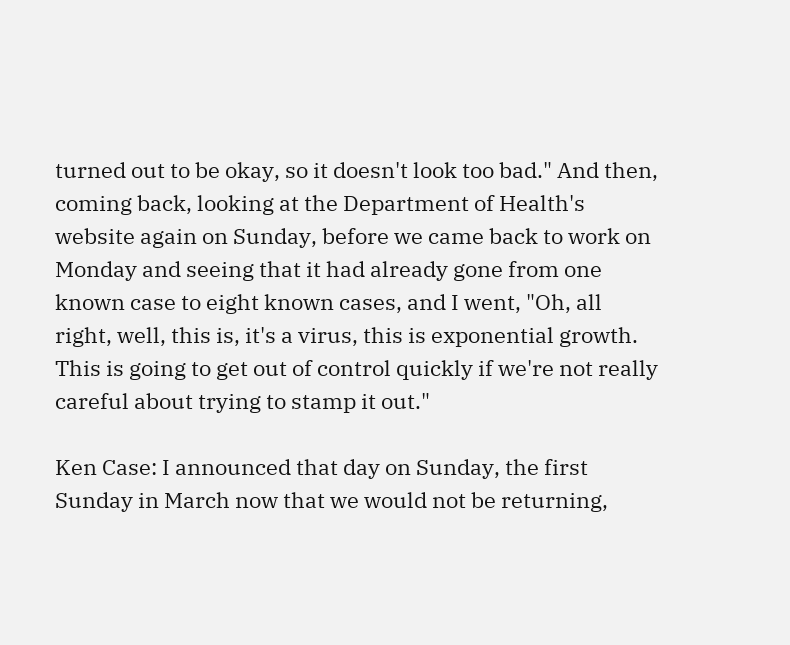turned out to be okay, so it doesn't look too bad." And then, coming back, looking at the Department of Health's website again on Sunday, before we came back to work on Monday and seeing that it had already gone from one known case to eight known cases, and I went, "Oh, all right, well, this is, it's a virus, this is exponential growth. This is going to get out of control quickly if we're not really careful about trying to stamp it out."

Ken Case: I announced that day on Sunday, the first Sunday in March now that we would not be returning,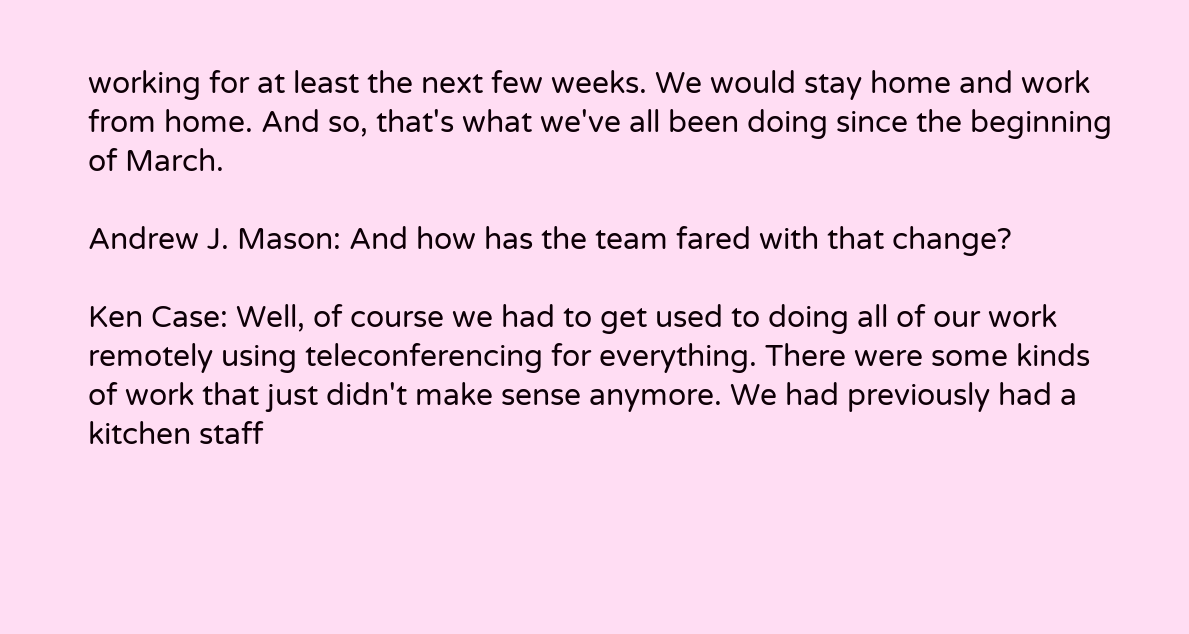working for at least the next few weeks. We would stay home and work from home. And so, that's what we've all been doing since the beginning of March.

Andrew J. Mason: And how has the team fared with that change?

Ken Case: Well, of course we had to get used to doing all of our work remotely using teleconferencing for everything. There were some kinds of work that just didn't make sense anymore. We had previously had a kitchen staff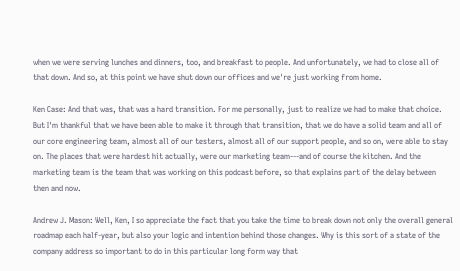when we were serving lunches and dinners, too, and breakfast to people. And unfortunately, we had to close all of that down. And so, at this point we have shut down our offices and we're just working from home.

Ken Case: And that was, that was a hard transition. For me personally, just to realize we had to make that choice. But I'm thankful that we have been able to make it through that transition, that we do have a solid team and all of our core engineering team, almost all of our testers, almost all of our support people, and so on, were able to stay on. The places that were hardest hit actually, were our marketing team---and of course the kitchen. And the marketing team is the team that was working on this podcast before, so that explains part of the delay between then and now.

Andrew J. Mason: Well, Ken, I so appreciate the fact that you take the time to break down not only the overall general roadmap each half-year, but also your logic and intention behind those changes. Why is this sort of a state of the company address so important to do in this particular long form way that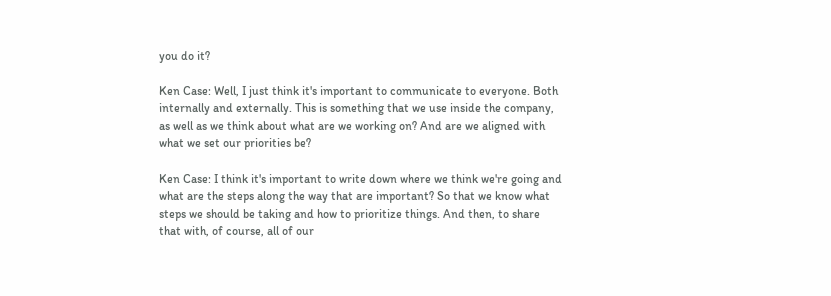you do it?

Ken Case: Well, I just think it's important to communicate to everyone. Both internally and externally. This is something that we use inside the company, as well as we think about what are we working on? And are we aligned with what we set our priorities be?

Ken Case: I think it's important to write down where we think we're going and what are the steps along the way that are important? So that we know what steps we should be taking and how to prioritize things. And then, to share that with, of course, all of our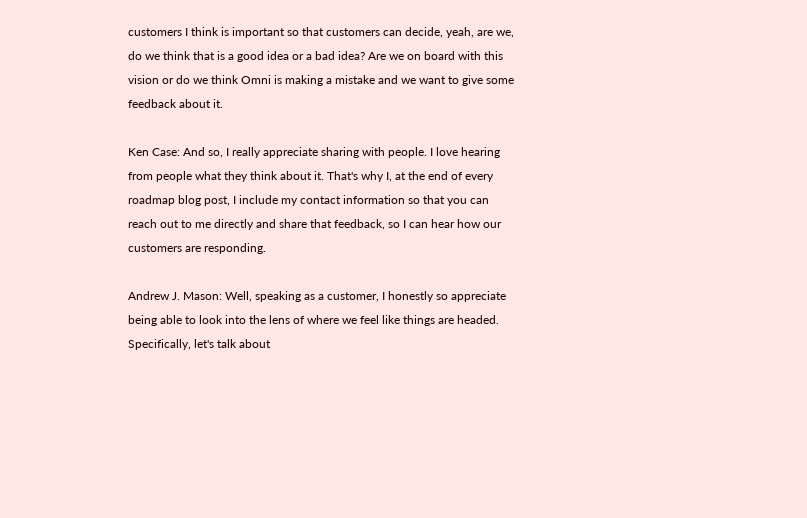customers I think is important so that customers can decide, yeah, are we, do we think that is a good idea or a bad idea? Are we on board with this vision or do we think Omni is making a mistake and we want to give some feedback about it.

Ken Case: And so, I really appreciate sharing with people. I love hearing from people what they think about it. That's why I, at the end of every roadmap blog post, I include my contact information so that you can reach out to me directly and share that feedback, so I can hear how our customers are responding.

Andrew J. Mason: Well, speaking as a customer, I honestly so appreciate being able to look into the lens of where we feel like things are headed. Specifically, let's talk about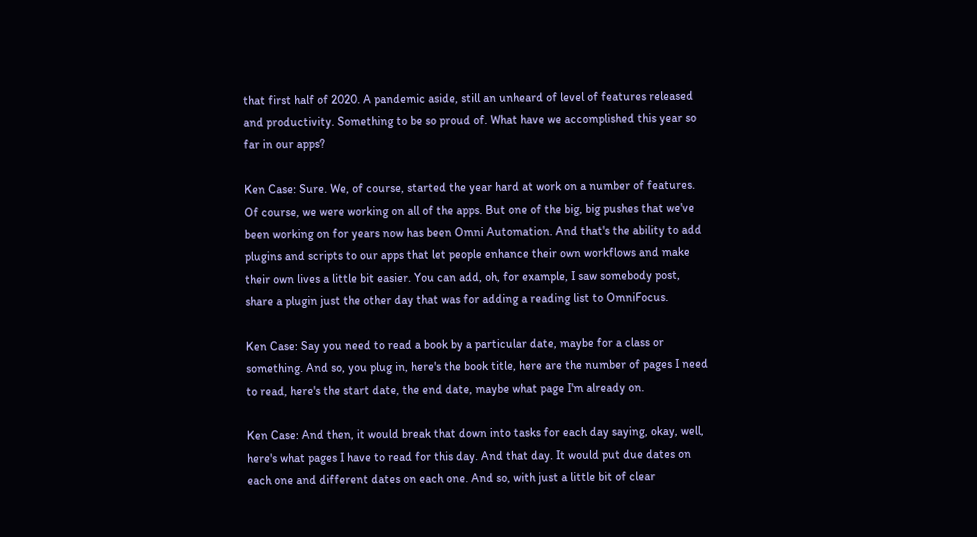that first half of 2020. A pandemic aside, still an unheard of level of features released and productivity. Something to be so proud of. What have we accomplished this year so far in our apps?

Ken Case: Sure. We, of course, started the year hard at work on a number of features. Of course, we were working on all of the apps. But one of the big, big pushes that we've been working on for years now has been Omni Automation. And that's the ability to add plugins and scripts to our apps that let people enhance their own workflows and make their own lives a little bit easier. You can add, oh, for example, I saw somebody post, share a plugin just the other day that was for adding a reading list to OmniFocus.

Ken Case: Say you need to read a book by a particular date, maybe for a class or something. And so, you plug in, here's the book title, here are the number of pages I need to read, here's the start date, the end date, maybe what page I'm already on.

Ken Case: And then, it would break that down into tasks for each day saying, okay, well, here's what pages I have to read for this day. And that day. It would put due dates on each one and different dates on each one. And so, with just a little bit of clear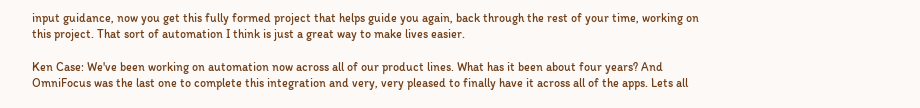input guidance, now you get this fully formed project that helps guide you again, back through the rest of your time, working on this project. That sort of automation I think is just a great way to make lives easier.

Ken Case: We've been working on automation now across all of our product lines. What has it been about four years? And OmniFocus was the last one to complete this integration and very, very pleased to finally have it across all of the apps. Lets all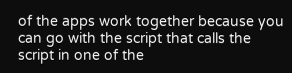of the apps work together because you can go with the script that calls the script in one of the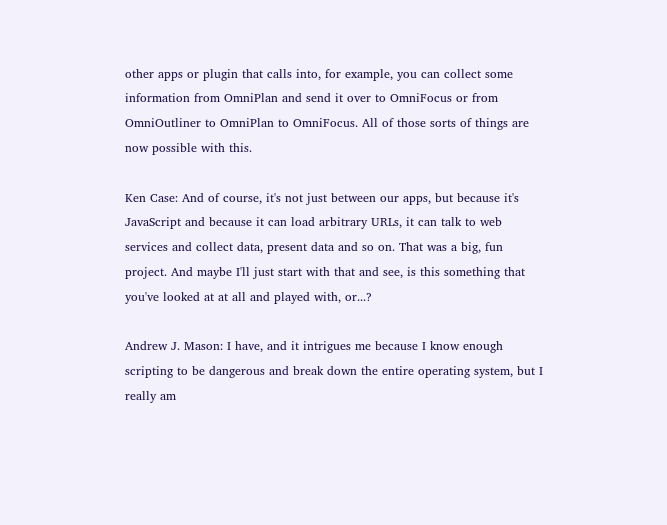other apps or plugin that calls into, for example, you can collect some information from OmniPlan and send it over to OmniFocus or from OmniOutliner to OmniPlan to OmniFocus. All of those sorts of things are now possible with this.

Ken Case: And of course, it's not just between our apps, but because it's JavaScript and because it can load arbitrary URLs, it can talk to web services and collect data, present data and so on. That was a big, fun project. And maybe I'll just start with that and see, is this something that you've looked at at all and played with, or...?

Andrew J. Mason: I have, and it intrigues me because I know enough scripting to be dangerous and break down the entire operating system, but I really am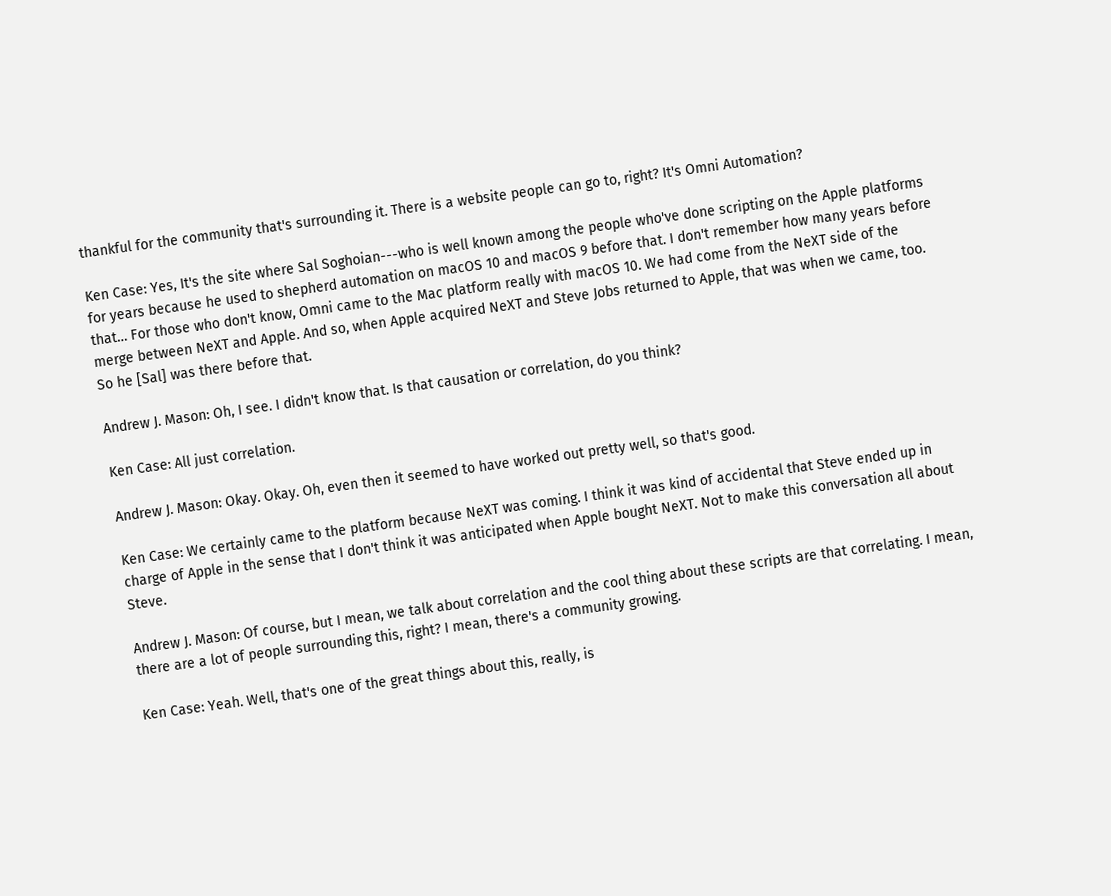thankful for the community that's surrounding it. There is a website people can go to, right? It's Omni Automation?

Ken Case: Yes, It's the site where Sal Soghoian---who is well known among the people who've done scripting on the Apple platforms for years because he used to shepherd automation on macOS 10 and macOS 9 before that. I don't remember how many years before that… For those who don't know, Omni came to the Mac platform really with macOS 10. We had come from the NeXT side of the merge between NeXT and Apple. And so, when Apple acquired NeXT and Steve Jobs returned to Apple, that was when we came, too. So he [Sal] was there before that.

Andrew J. Mason: Oh, I see. I didn't know that. Is that causation or correlation, do you think?

Ken Case: All just correlation.

Andrew J. Mason: Okay. Okay. Oh, even then it seemed to have worked out pretty well, so that's good.

Ken Case: We certainly came to the platform because NeXT was coming. I think it was kind of accidental that Steve ended up in charge of Apple in the sense that I don't think it was anticipated when Apple bought NeXT. Not to make this conversation all about Steve.

Andrew J. Mason: Of course, but I mean, we talk about correlation and the cool thing about these scripts are that correlating. I mean, there are a lot of people surrounding this, right? I mean, there's a community growing.

Ken Case: Yeah. Well, that's one of the great things about this, really, is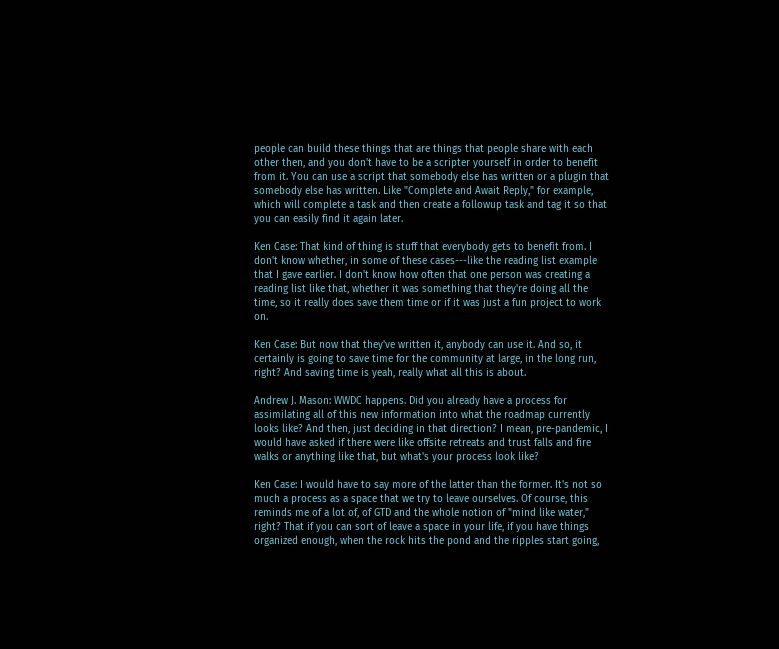people can build these things that are things that people share with each other then, and you don't have to be a scripter yourself in order to benefit from it. You can use a script that somebody else has written or a plugin that somebody else has written. Like "Complete and Await Reply," for example, which will complete a task and then create a followup task and tag it so that you can easily find it again later.

Ken Case: That kind of thing is stuff that everybody gets to benefit from. I don't know whether, in some of these cases---like the reading list example that I gave earlier. I don't know how often that one person was creating a reading list like that, whether it was something that they're doing all the time, so it really does save them time or if it was just a fun project to work on.

Ken Case: But now that they've written it, anybody can use it. And so, it certainly is going to save time for the community at large, in the long run, right? And saving time is yeah, really what all this is about.

Andrew J. Mason: WWDC happens. Did you already have a process for assimilating all of this new information into what the roadmap currently looks like? And then, just deciding in that direction? I mean, pre-pandemic, I would have asked if there were like offsite retreats and trust falls and fire walks or anything like that, but what's your process look like?

Ken Case: I would have to say more of the latter than the former. It's not so much a process as a space that we try to leave ourselves. Of course, this reminds me of a lot of, of GTD and the whole notion of "mind like water," right? That if you can sort of leave a space in your life, if you have things organized enough, when the rock hits the pond and the ripples start going,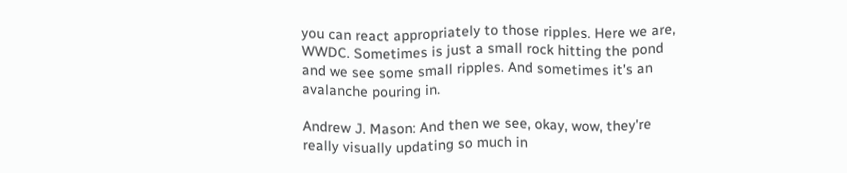you can react appropriately to those ripples. Here we are, WWDC. Sometimes is just a small rock hitting the pond and we see some small ripples. And sometimes it's an avalanche pouring in.

Andrew J. Mason: And then we see, okay, wow, they're really visually updating so much in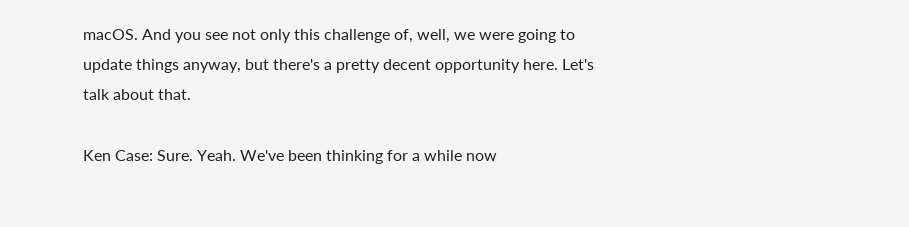macOS. And you see not only this challenge of, well, we were going to update things anyway, but there's a pretty decent opportunity here. Let's talk about that.

Ken Case: Sure. Yeah. We've been thinking for a while now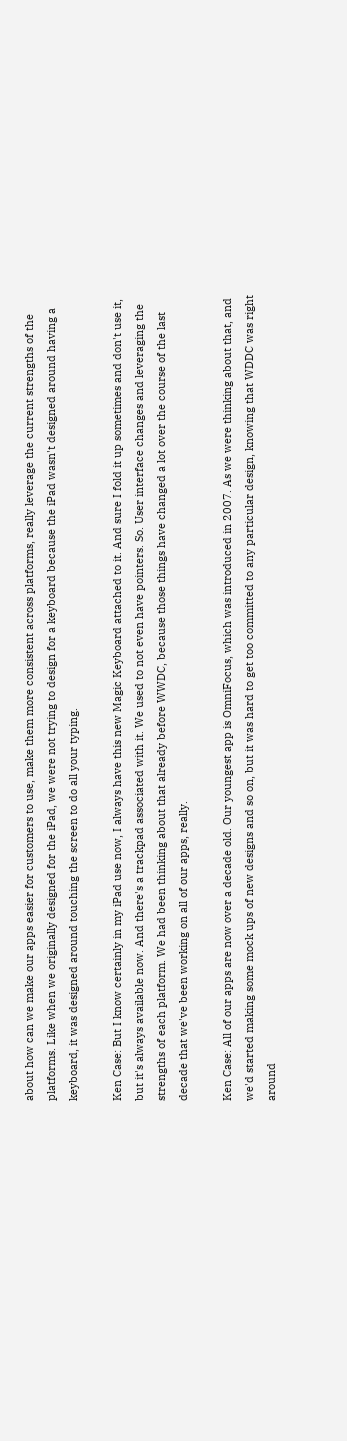about how can we make our apps easier for customers to use, make them more consistent across platforms, really leverage the current strengths of the platforms. Like when we originally designed for the iPad, we were not trying to design for a keyboard because the iPad wasn't designed around having a keyboard, it was designed around touching the screen to do all your typing.

Ken Case: But I know certainly in my iPad use now, I always have this new Magic Keyboard attached to it. And sure I fold it up sometimes and don't use it, but it's always available now. And there's a trackpad associated with it. We used to not even have pointers. So. User interface changes and leveraging the strengths of each platform. We had been thinking about that already before WWDC, because those things have changed a lot over the course of the last decade that we've been working on all of our apps, really.

Ken Case: All of our apps are now over a decade old. Our youngest app is OmniFocus, which was introduced in 2007. As we were thinking about that, and we'd started making some mock ups of new designs and so on, but it was hard to get too committed to any particular design, knowing that WDDC was right around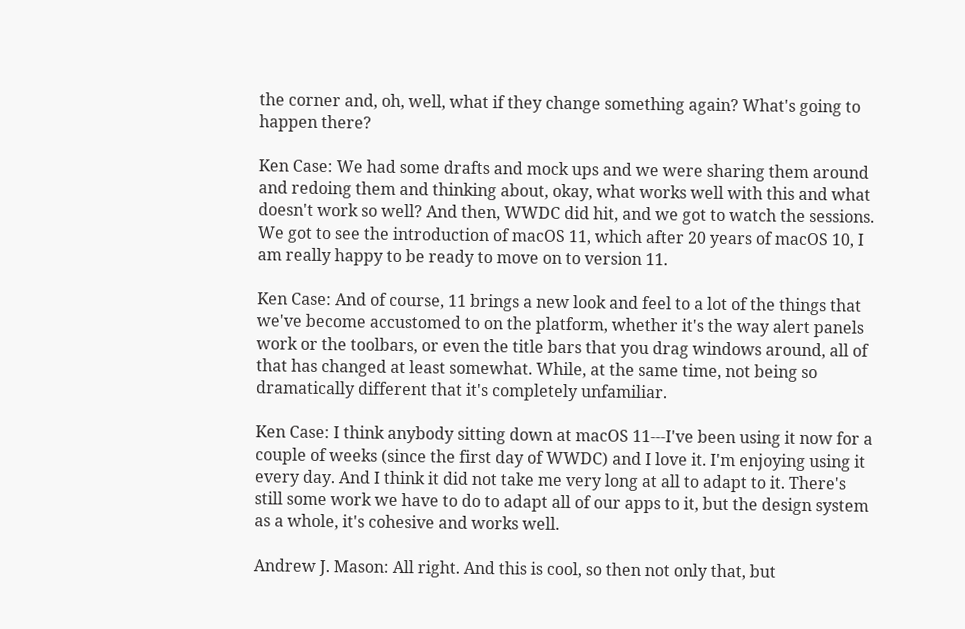the corner and, oh, well, what if they change something again? What's going to happen there?

Ken Case: We had some drafts and mock ups and we were sharing them around and redoing them and thinking about, okay, what works well with this and what doesn't work so well? And then, WWDC did hit, and we got to watch the sessions. We got to see the introduction of macOS 11, which after 20 years of macOS 10, I am really happy to be ready to move on to version 11.

Ken Case: And of course, 11 brings a new look and feel to a lot of the things that we've become accustomed to on the platform, whether it's the way alert panels work or the toolbars, or even the title bars that you drag windows around, all of that has changed at least somewhat. While, at the same time, not being so dramatically different that it's completely unfamiliar.

Ken Case: I think anybody sitting down at macOS 11---I've been using it now for a couple of weeks (since the first day of WWDC) and I love it. I'm enjoying using it every day. And I think it did not take me very long at all to adapt to it. There's still some work we have to do to adapt all of our apps to it, but the design system as a whole, it's cohesive and works well.

Andrew J. Mason: All right. And this is cool, so then not only that, but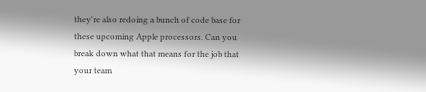they're also redoing a bunch of code base for these upcoming Apple processors. Can you break down what that means for the job that your team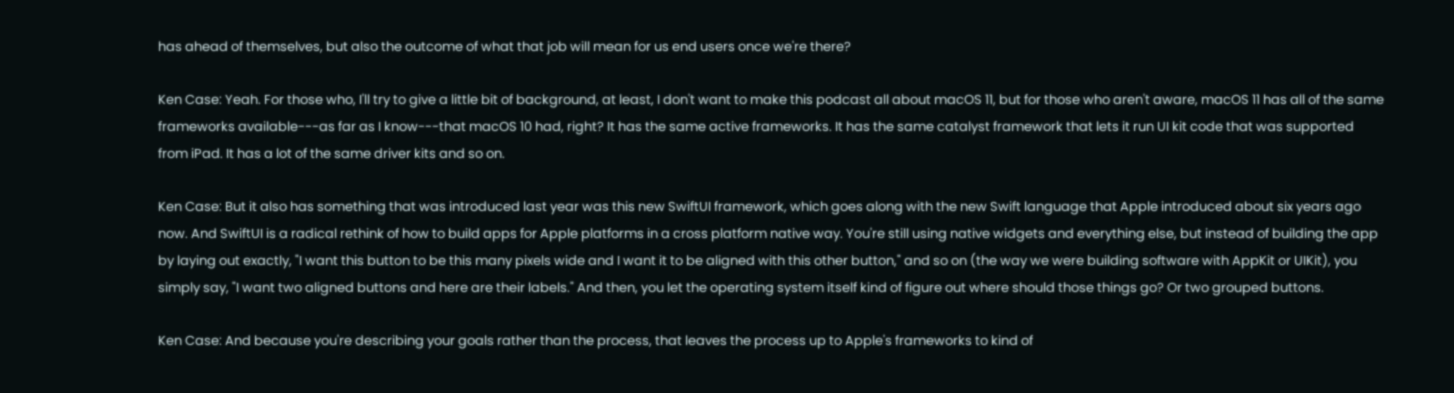has ahead of themselves, but also the outcome of what that job will mean for us end users once we're there?

Ken Case: Yeah. For those who, I'll try to give a little bit of background, at least, I don't want to make this podcast all about macOS 11, but for those who aren't aware, macOS 11 has all of the same frameworks available---as far as I know---that macOS 10 had, right? It has the same active frameworks. It has the same catalyst framework that lets it run UI kit code that was supported from iPad. It has a lot of the same driver kits and so on.

Ken Case: But it also has something that was introduced last year was this new SwiftUI framework, which goes along with the new Swift language that Apple introduced about six years ago now. And SwiftUI is a radical rethink of how to build apps for Apple platforms in a cross platform native way. You're still using native widgets and everything else, but instead of building the app by laying out exactly, "I want this button to be this many pixels wide and I want it to be aligned with this other button," and so on (the way we were building software with AppKit or UIKit), you simply say, "I want two aligned buttons and here are their labels." And then, you let the operating system itself kind of figure out where should those things go? Or two grouped buttons.

Ken Case: And because you're describing your goals rather than the process, that leaves the process up to Apple's frameworks to kind of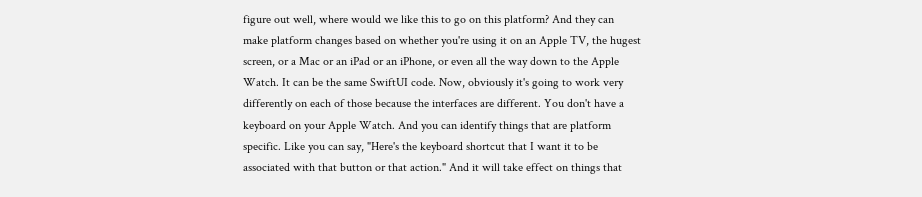figure out well, where would we like this to go on this platform? And they can make platform changes based on whether you're using it on an Apple TV, the hugest screen, or a Mac or an iPad or an iPhone, or even all the way down to the Apple Watch. It can be the same SwiftUI code. Now, obviously it's going to work very differently on each of those because the interfaces are different. You don't have a keyboard on your Apple Watch. And you can identify things that are platform specific. Like you can say, "Here's the keyboard shortcut that I want it to be associated with that button or that action." And it will take effect on things that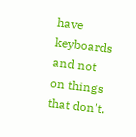have keyboards and not on things that don't.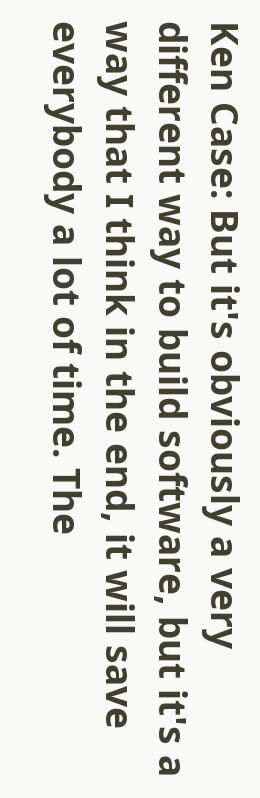Ken Case: But it's obviously a very different way to build software, but it's a way that I think in the end, it will save everybody a lot of time. The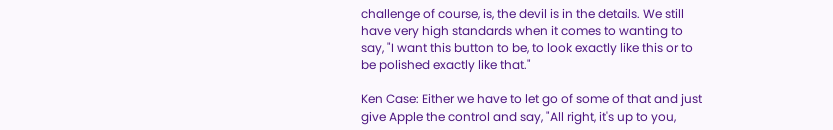challenge of course, is, the devil is in the details. We still have very high standards when it comes to wanting to say, "I want this button to be, to look exactly like this or to be polished exactly like that."

Ken Case: Either we have to let go of some of that and just give Apple the control and say, "All right, it's up to you,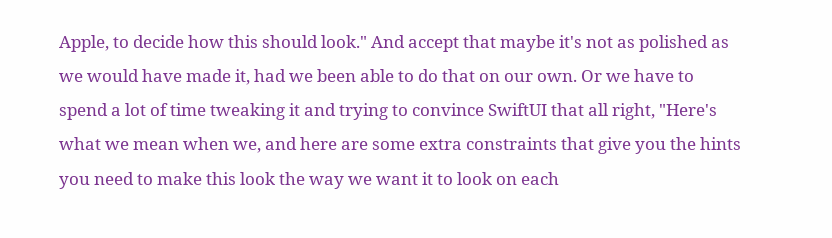Apple, to decide how this should look." And accept that maybe it's not as polished as we would have made it, had we been able to do that on our own. Or we have to spend a lot of time tweaking it and trying to convince SwiftUI that all right, "Here's what we mean when we, and here are some extra constraints that give you the hints you need to make this look the way we want it to look on each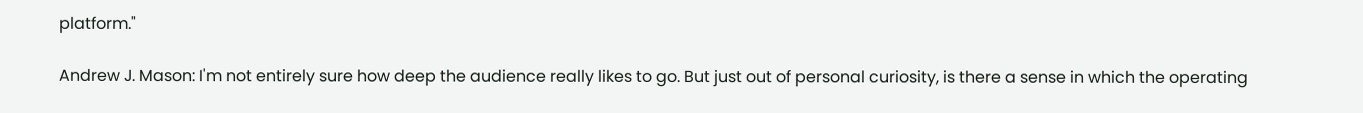platform."

Andrew J. Mason: I'm not entirely sure how deep the audience really likes to go. But just out of personal curiosity, is there a sense in which the operating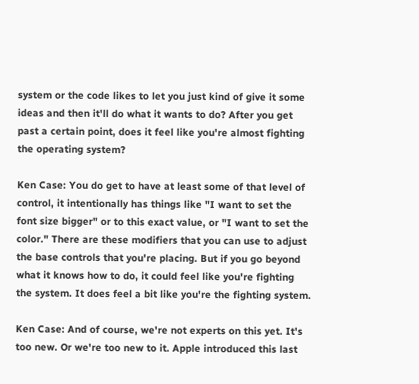system or the code likes to let you just kind of give it some ideas and then it'll do what it wants to do? After you get past a certain point, does it feel like you're almost fighting the operating system?

Ken Case: You do get to have at least some of that level of control, it intentionally has things like "I want to set the font size bigger" or to this exact value, or "I want to set the color." There are these modifiers that you can use to adjust the base controls that you're placing. But if you go beyond what it knows how to do, it could feel like you're fighting the system. It does feel a bit like you're the fighting system.

Ken Case: And of course, we're not experts on this yet. It's too new. Or we're too new to it. Apple introduced this last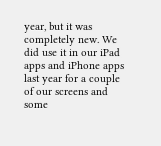year, but it was completely new. We did use it in our iPad apps and iPhone apps last year for a couple of our screens and some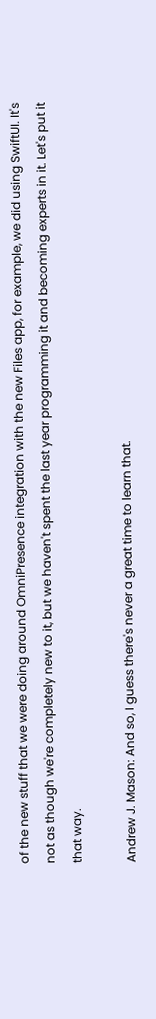of the new stuff that we were doing around OmniPresence integration with the new Files app, for example, we did using SwiftUI. It's not as though we're completely new to it, but we haven't spent the last year programming it and becoming experts in it. Let's put it that way.

Andrew J. Mason: And so, I guess there's never a great time to learn that.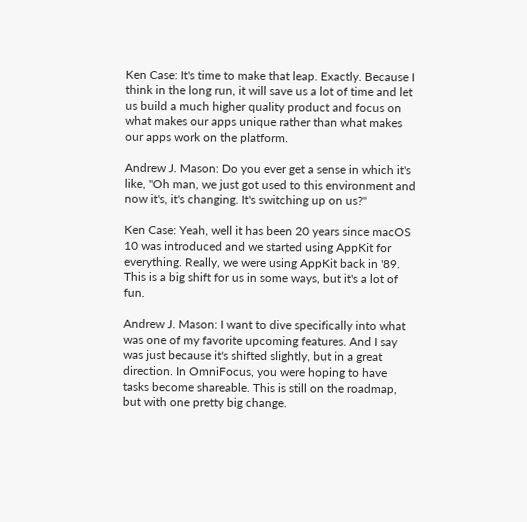Ken Case: It's time to make that leap. Exactly. Because I think in the long run, it will save us a lot of time and let us build a much higher quality product and focus on what makes our apps unique rather than what makes our apps work on the platform.

Andrew J. Mason: Do you ever get a sense in which it's like, "Oh man, we just got used to this environment and now it's, it's changing. It's switching up on us?"

Ken Case: Yeah, well it has been 20 years since macOS 10 was introduced and we started using AppKit for everything. Really, we were using AppKit back in '89. This is a big shift for us in some ways, but it's a lot of fun.

Andrew J. Mason: I want to dive specifically into what was one of my favorite upcoming features. And I say was just because it's shifted slightly, but in a great direction. In OmniFocus, you were hoping to have tasks become shareable. This is still on the roadmap, but with one pretty big change.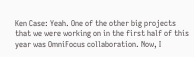Ken Case: Yeah. One of the other big projects that we were working on in the first half of this year was OmniFocus collaboration. Now, I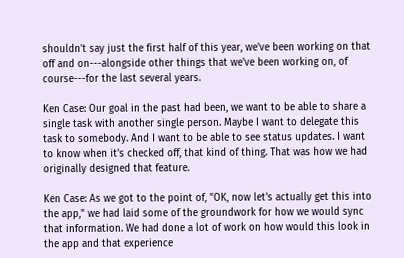shouldn't say just the first half of this year, we've been working on that off and on---alongside other things that we've been working on, of course---for the last several years.

Ken Case: Our goal in the past had been, we want to be able to share a single task with another single person. Maybe I want to delegate this task to somebody. And I want to be able to see status updates. I want to know when it's checked off, that kind of thing. That was how we had originally designed that feature.

Ken Case: As we got to the point of, "OK, now let's actually get this into the app," we had laid some of the groundwork for how we would sync that information. We had done a lot of work on how would this look in the app and that experience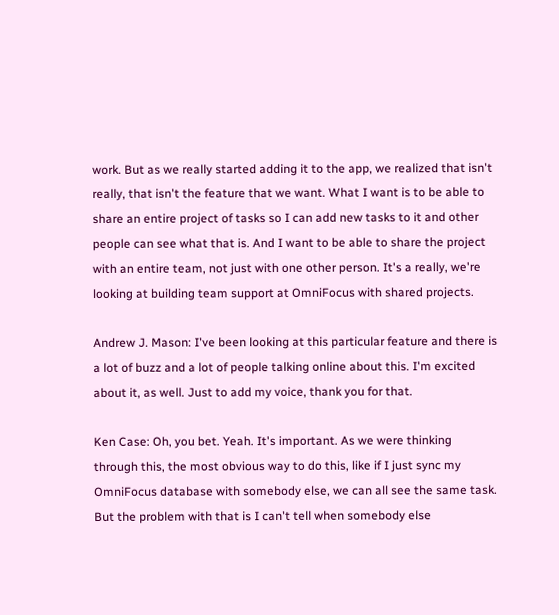work. But as we really started adding it to the app, we realized that isn't really, that isn't the feature that we want. What I want is to be able to share an entire project of tasks so I can add new tasks to it and other people can see what that is. And I want to be able to share the project with an entire team, not just with one other person. It's a really, we're looking at building team support at OmniFocus with shared projects.

Andrew J. Mason: I've been looking at this particular feature and there is a lot of buzz and a lot of people talking online about this. I'm excited about it, as well. Just to add my voice, thank you for that.

Ken Case: Oh, you bet. Yeah. It's important. As we were thinking through this, the most obvious way to do this, like if I just sync my OmniFocus database with somebody else, we can all see the same task. But the problem with that is I can't tell when somebody else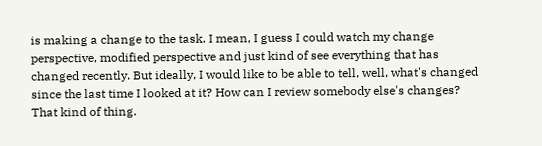is making a change to the task. I mean, I guess I could watch my change perspective, modified perspective and just kind of see everything that has changed recently. But ideally, I would like to be able to tell, well, what's changed since the last time I looked at it? How can I review somebody else's changes? That kind of thing.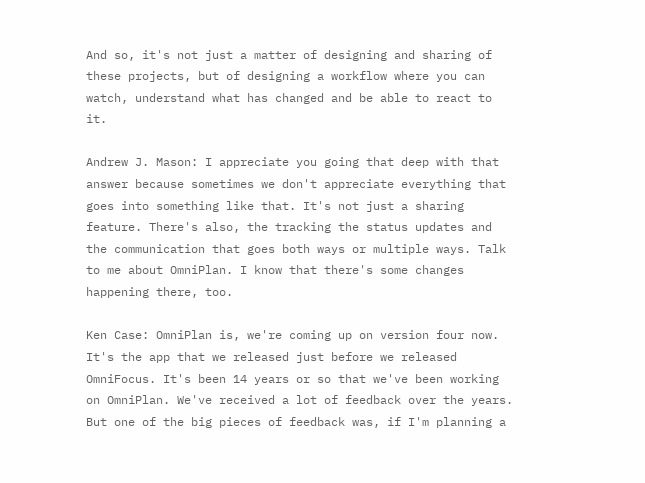And so, it's not just a matter of designing and sharing of these projects, but of designing a workflow where you can watch, understand what has changed and be able to react to it.

Andrew J. Mason: I appreciate you going that deep with that answer because sometimes we don't appreciate everything that goes into something like that. It's not just a sharing feature. There's also, the tracking the status updates and the communication that goes both ways or multiple ways. Talk to me about OmniPlan. I know that there's some changes happening there, too.

Ken Case: OmniPlan is, we're coming up on version four now. It's the app that we released just before we released OmniFocus. It's been 14 years or so that we've been working on OmniPlan. We've received a lot of feedback over the years. But one of the big pieces of feedback was, if I'm planning a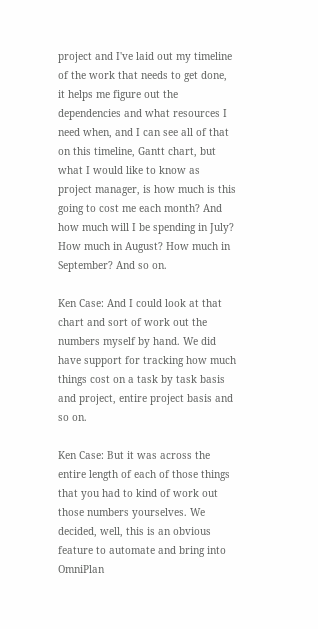project and I've laid out my timeline of the work that needs to get done, it helps me figure out the dependencies and what resources I need when, and I can see all of that on this timeline, Gantt chart, but what I would like to know as project manager, is how much is this going to cost me each month? And how much will I be spending in July? How much in August? How much in September? And so on.

Ken Case: And I could look at that chart and sort of work out the numbers myself by hand. We did have support for tracking how much things cost on a task by task basis and project, entire project basis and so on.

Ken Case: But it was across the entire length of each of those things that you had to kind of work out those numbers yourselves. We decided, well, this is an obvious feature to automate and bring into OmniPlan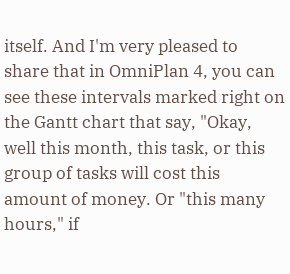itself. And I'm very pleased to share that in OmniPlan 4, you can see these intervals marked right on the Gantt chart that say, "Okay, well this month, this task, or this group of tasks will cost this amount of money. Or "this many hours," if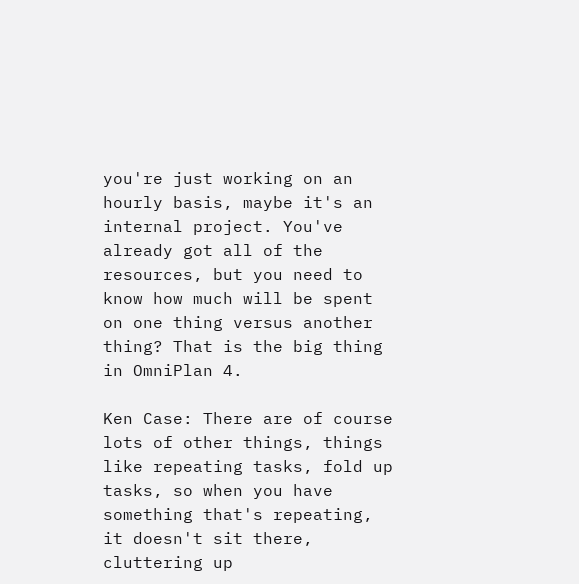you're just working on an hourly basis, maybe it's an internal project. You've already got all of the resources, but you need to know how much will be spent on one thing versus another thing? That is the big thing in OmniPlan 4.

Ken Case: There are of course lots of other things, things like repeating tasks, fold up tasks, so when you have something that's repeating, it doesn't sit there, cluttering up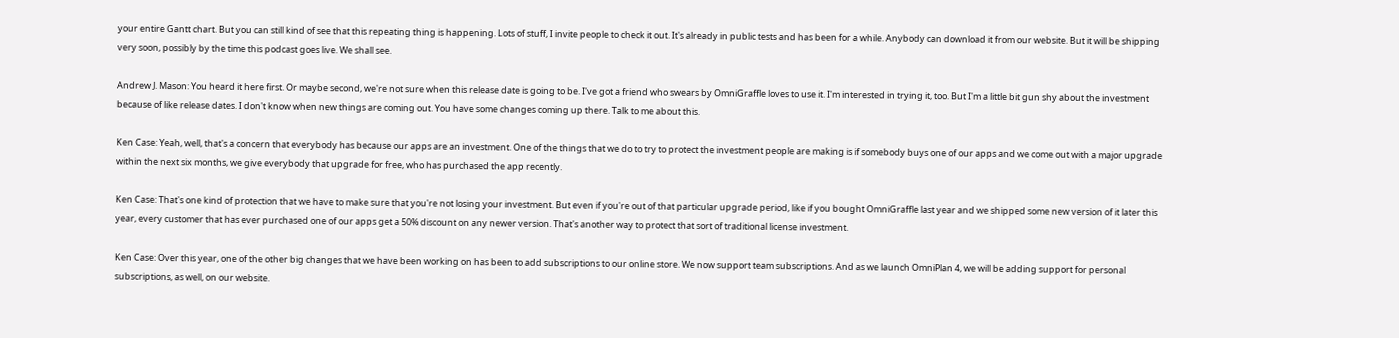your entire Gantt chart. But you can still kind of see that this repeating thing is happening. Lots of stuff, I invite people to check it out. It's already in public tests and has been for a while. Anybody can download it from our website. But it will be shipping very soon, possibly by the time this podcast goes live. We shall see.

Andrew J. Mason: You heard it here first. Or maybe second, we're not sure when this release date is going to be. I've got a friend who swears by OmniGraffle loves to use it. I'm interested in trying it, too. But I'm a little bit gun shy about the investment because of like release dates. I don't know when new things are coming out. You have some changes coming up there. Talk to me about this.

Ken Case: Yeah, well, that's a concern that everybody has because our apps are an investment. One of the things that we do to try to protect the investment people are making is if somebody buys one of our apps and we come out with a major upgrade within the next six months, we give everybody that upgrade for free, who has purchased the app recently.

Ken Case: That's one kind of protection that we have to make sure that you're not losing your investment. But even if you're out of that particular upgrade period, like if you bought OmniGraffle last year and we shipped some new version of it later this year, every customer that has ever purchased one of our apps get a 50% discount on any newer version. That's another way to protect that sort of traditional license investment.

Ken Case: Over this year, one of the other big changes that we have been working on has been to add subscriptions to our online store. We now support team subscriptions. And as we launch OmniPlan 4, we will be adding support for personal subscriptions, as well, on our website.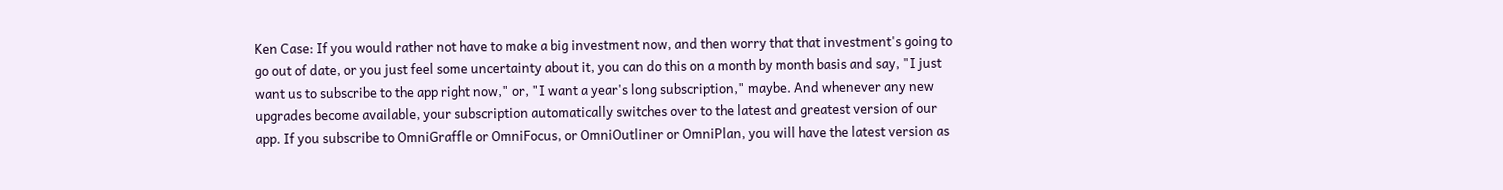Ken Case: If you would rather not have to make a big investment now, and then worry that that investment's going to go out of date, or you just feel some uncertainty about it, you can do this on a month by month basis and say, "I just want us to subscribe to the app right now," or, "I want a year's long subscription," maybe. And whenever any new upgrades become available, your subscription automatically switches over to the latest and greatest version of our app. If you subscribe to OmniGraffle or OmniFocus, or OmniOutliner or OmniPlan, you will have the latest version as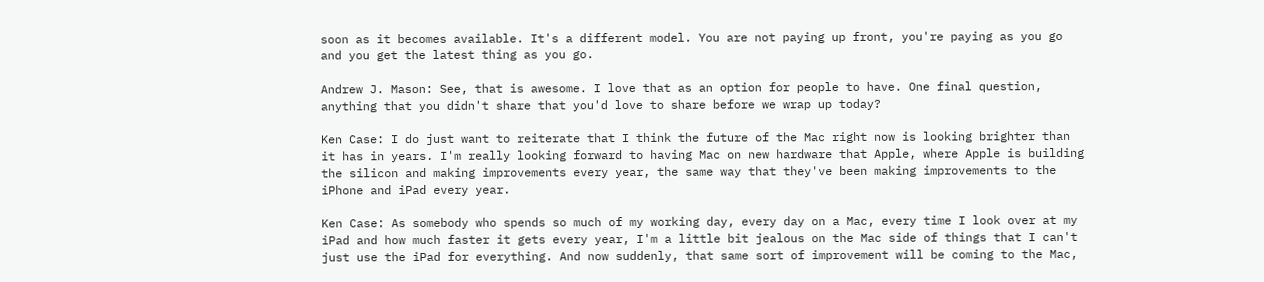soon as it becomes available. It's a different model. You are not paying up front, you're paying as you go and you get the latest thing as you go.

Andrew J. Mason: See, that is awesome. I love that as an option for people to have. One final question, anything that you didn't share that you'd love to share before we wrap up today?

Ken Case: I do just want to reiterate that I think the future of the Mac right now is looking brighter than it has in years. I'm really looking forward to having Mac on new hardware that Apple, where Apple is building the silicon and making improvements every year, the same way that they've been making improvements to the iPhone and iPad every year.

Ken Case: As somebody who spends so much of my working day, every day on a Mac, every time I look over at my iPad and how much faster it gets every year, I'm a little bit jealous on the Mac side of things that I can't just use the iPad for everything. And now suddenly, that same sort of improvement will be coming to the Mac,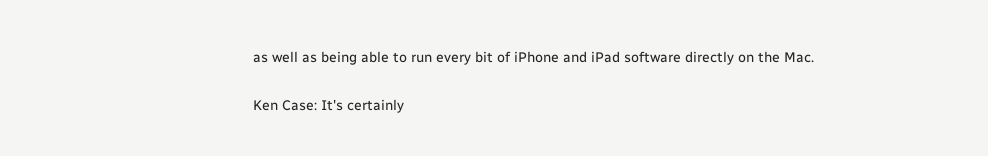as well as being able to run every bit of iPhone and iPad software directly on the Mac.

Ken Case: It's certainly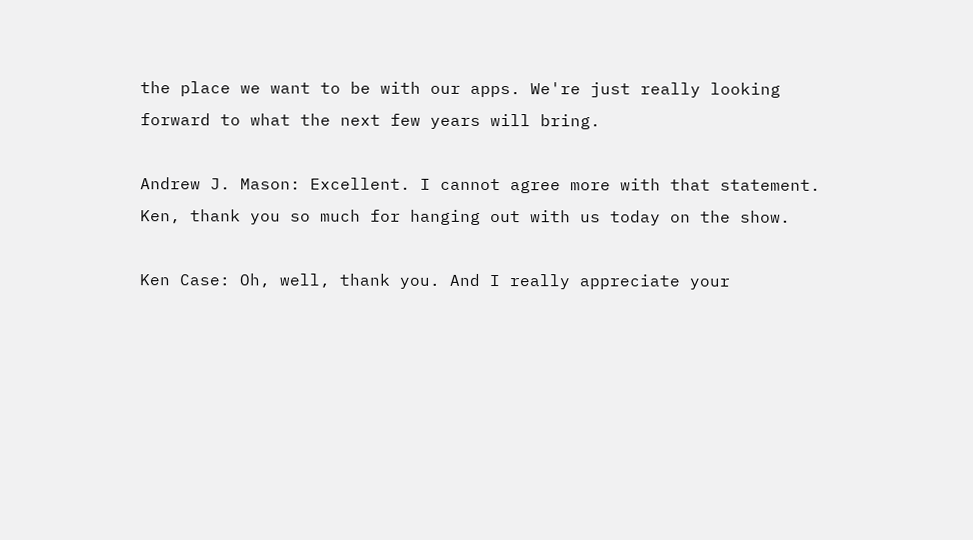the place we want to be with our apps. We're just really looking forward to what the next few years will bring.

Andrew J. Mason: Excellent. I cannot agree more with that statement. Ken, thank you so much for hanging out with us today on the show.

Ken Case: Oh, well, thank you. And I really appreciate your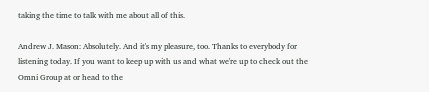taking the time to talk with me about all of this.

Andrew J. Mason: Absolutely. And it's my pleasure, too. Thanks to everybody for listening today. If you want to keep up with us and what we're up to check out the Omni Group at or head to the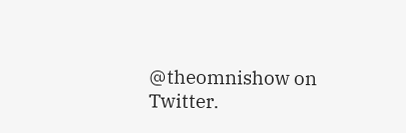@theomnishow on Twitter.